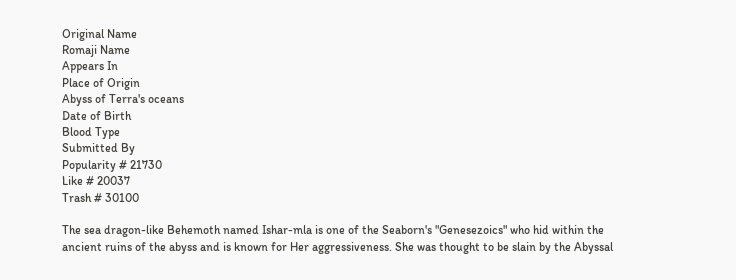Original Name
Romaji Name
Appears In
Place of Origin
Abyss of Terra's oceans
Date of Birth
Blood Type
Submitted By
Popularity # 21730
Like # 20037
Trash # 30100

The sea dragon-like Behemoth named Ishar-mla is one of the Seaborn's "Genesezoics" who hid within the ancient ruins of the abyss and is known for Her aggressiveness. She was thought to be slain by the Abyssal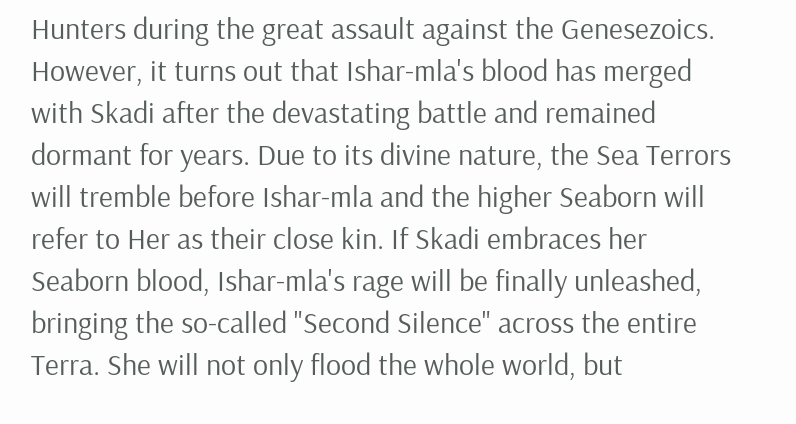Hunters during the great assault against the Genesezoics. However, it turns out that Ishar-mla's blood has merged with Skadi after the devastating battle and remained dormant for years. Due to its divine nature, the Sea Terrors will tremble before Ishar-mla and the higher Seaborn will refer to Her as their close kin. If Skadi embraces her Seaborn blood, Ishar-mla's rage will be finally unleashed, bringing the so-called "Second Silence" across the entire Terra. She will not only flood the whole world, but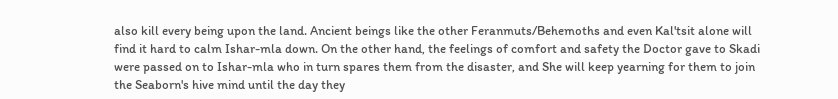also kill every being upon the land. Ancient beings like the other Feranmuts/Behemoths and even Kal'tsit alone will find it hard to calm Ishar-mla down. On the other hand, the feelings of comfort and safety the Doctor gave to Skadi were passed on to Ishar-mla who in turn spares them from the disaster, and She will keep yearning for them to join the Seaborn's hive mind until the day they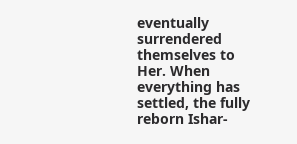eventually surrendered themselves to Her. When everything has settled, the fully reborn Ishar-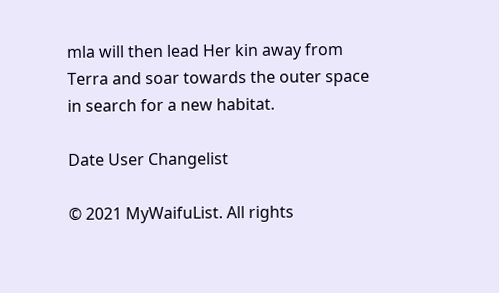mla will then lead Her kin away from Terra and soar towards the outer space in search for a new habitat.

Date User Changelist

© 2021 MyWaifuList. All rights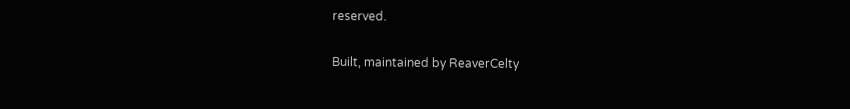reserved.

Built, maintained by ReaverCelty